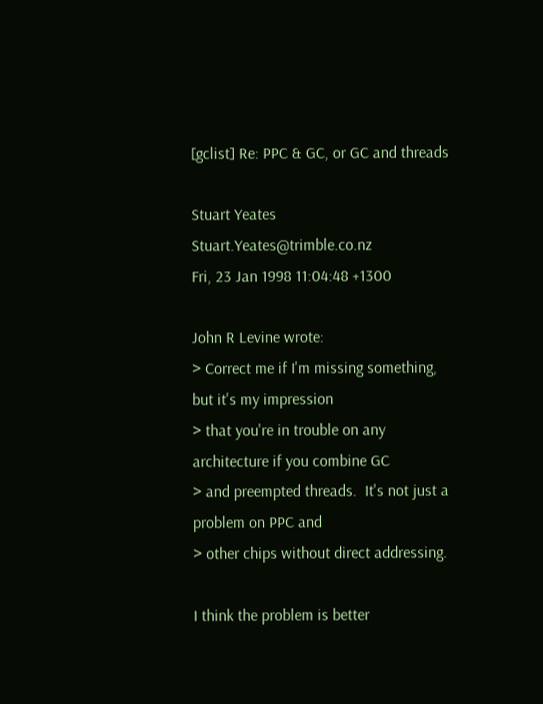[gclist] Re: PPC & GC, or GC and threads

Stuart Yeates Stuart.Yeates@trimble.co.nz
Fri, 23 Jan 1998 11:04:48 +1300

John R Levine wrote:
> Correct me if I'm missing something, but it's my impression
> that you're in trouble on any architecture if you combine GC
> and preempted threads.  It's not just a problem on PPC and
> other chips without direct addressing.

I think the problem is better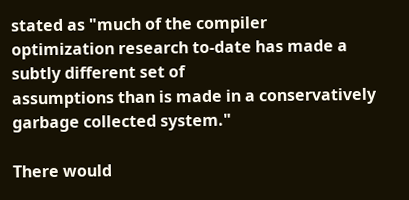stated as "much of the compiler
optimization research to-date has made a subtly different set of
assumptions than is made in a conservatively garbage collected system."

There would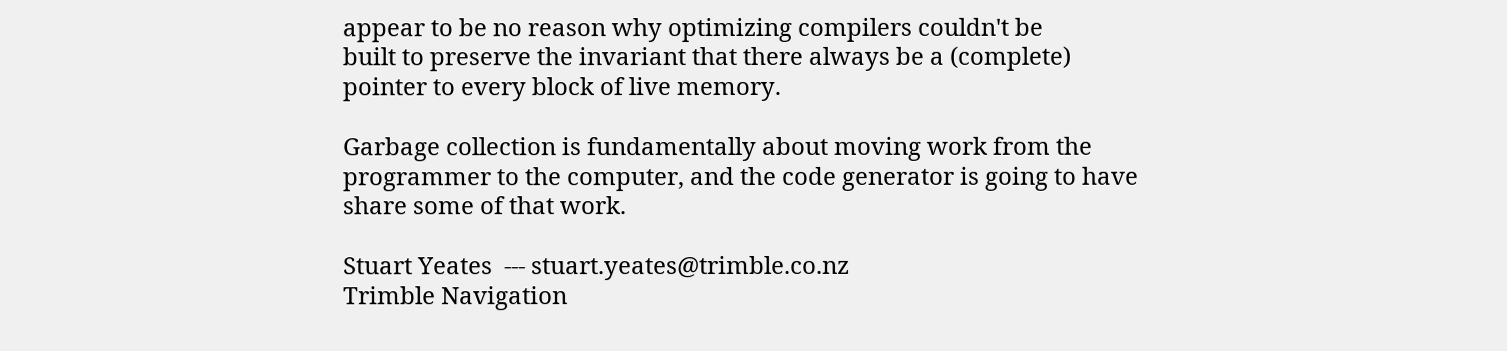appear to be no reason why optimizing compilers couldn't be
built to preserve the invariant that there always be a (complete)
pointer to every block of live memory.

Garbage collection is fundamentally about moving work from the
programmer to the computer, and the code generator is going to have
share some of that work.

Stuart Yeates  --- stuart.yeates@trimble.co.nz
Trimble Navigation